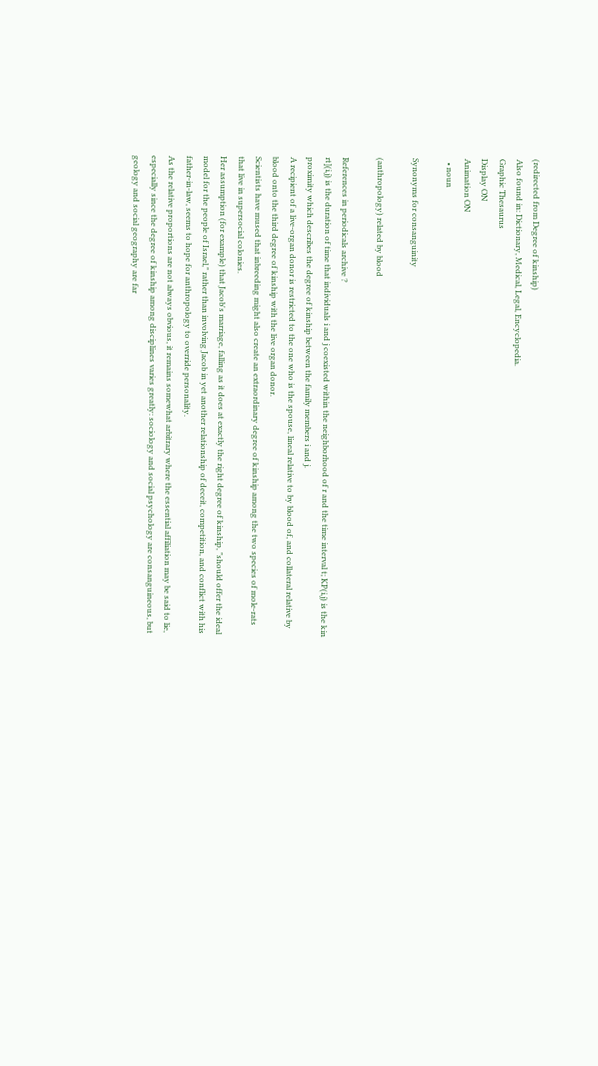(redirected from Degree of kinship)
Also found in: Dictionary, Medical, Legal, Encyclopedia.
Graphic Thesaurus
Display ON
Animation ON
  • noun

Synonyms for consanguinity

(anthropology) related by blood

References in periodicals archive ?
rt](i,j) is the duration of time that individuals i and j coexisted within the neighborhood of r and the time interval t; KP(i,j) is the kin proximity which describes the degree of kinship between the family members i and j.
A recipient of a live-organ donor is restricted to the one who is the spouse, lineal relative to by blood of, and collateral relative by blood onto the third degree of kinship with the live organ donor.
Scientists have mused that inbreeding might also create an extraordinary degree of kinship among the two species of mole-rats that live in supersocial colonies.
Her assumption (for example) that Jacob's marriage, falling as it does at exactly the right degree of kinship, "should offer the ideal model for the people of Israel," rather than involving Jacob in yet another relationship of deceit, competition, and conflict with his father-in-law, seems to hope for anthropology to override personality.
As the relative proportions are not always obvious, it remains somewhat arbitrary where the essential affiliation may be said to lie, especially since the degree of kinship among disciplines varies greatly: sociology and social psychology are consanguineous, but geology and social geography are far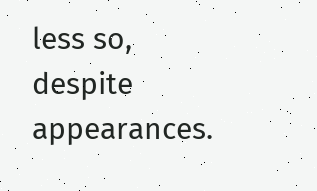less so, despite appearances.